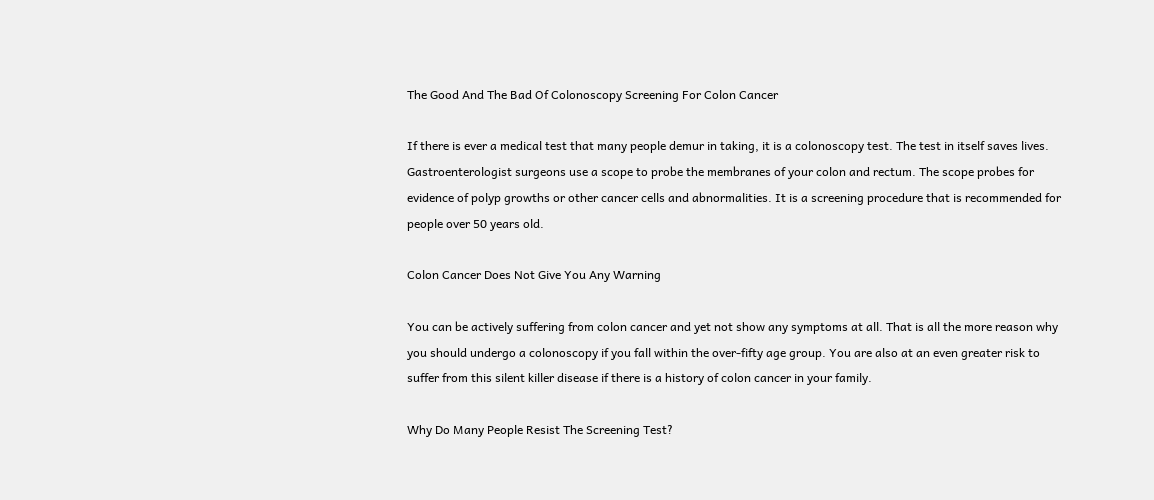The Good And The Bad Of Colonoscopy Screening For Colon Cancer

If there is ever a medical test that many people demur in taking, it is a colonoscopy test. The test in itself saves lives. Gastroenterologist surgeons use a scope to probe the membranes of your colon and rectum. The scope probes for evidence of polyp growths or other cancer cells and abnormalities. It is a screening procedure that is recommended for people over 50 years old.

Colon Cancer Does Not Give You Any Warning

You can be actively suffering from colon cancer and yet not show any symptoms at all. That is all the more reason why you should undergo a colonoscopy if you fall within the over-fifty age group. You are also at an even greater risk to suffer from this silent killer disease if there is a history of colon cancer in your family.

Why Do Many People Resist The Screening Test?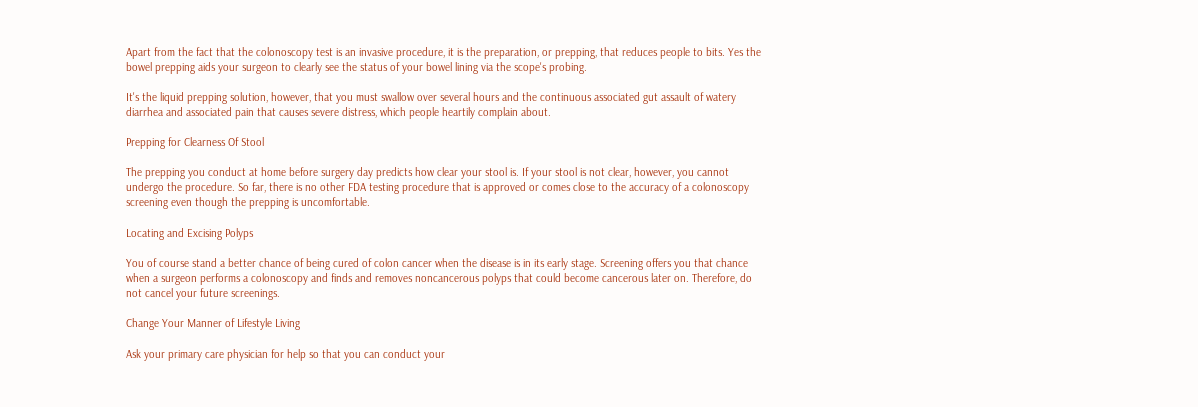Apart from the fact that the colonoscopy test is an invasive procedure, it is the preparation, or prepping, that reduces people to bits. Yes the bowel prepping aids your surgeon to clearly see the status of your bowel lining via the scope's probing.

It's the liquid prepping solution, however, that you must swallow over several hours and the continuous associated gut assault of watery diarrhea and associated pain that causes severe distress, which people heartily complain about.

Prepping for Clearness Of Stool

The prepping you conduct at home before surgery day predicts how clear your stool is. If your stool is not clear, however, you cannot undergo the procedure. So far, there is no other FDA testing procedure that is approved or comes close to the accuracy of a colonoscopy screening even though the prepping is uncomfortable.

Locating and Excising Polyps

You of course stand a better chance of being cured of colon cancer when the disease is in its early stage. Screening offers you that chance when a surgeon performs a colonoscopy and finds and removes noncancerous polyps that could become cancerous later on. Therefore, do not cancel your future screenings.

Change Your Manner of Lifestyle Living

Ask your primary care physician for help so that you can conduct your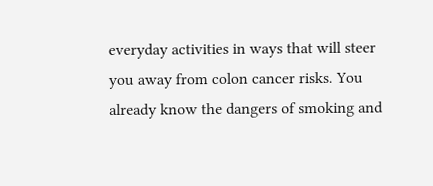everyday activities in ways that will steer you away from colon cancer risks. You already know the dangers of smoking and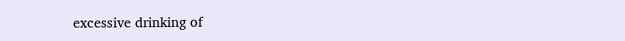excessive drinking of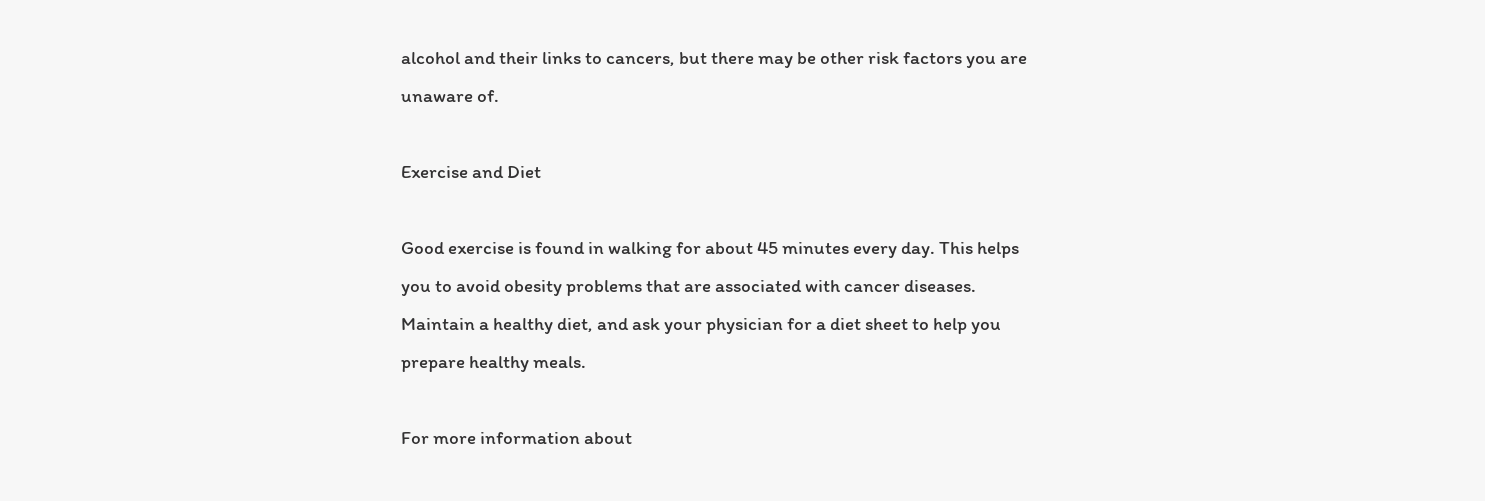alcohol and their links to cancers, but there may be other risk factors you are unaware of.

Exercise and Diet

Good exercise is found in walking for about 45 minutes every day. This helps you to avoid obesity problems that are associated with cancer diseases. Maintain a healthy diet, and ask your physician for a diet sheet to help you prepare healthy meals.

For more information about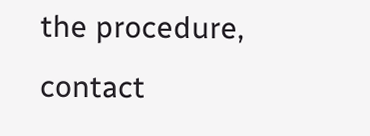the procedure, contact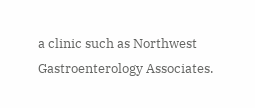a clinic such as Northwest Gastroenterology Associates.